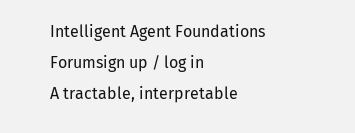Intelligent Agent Foundations Forumsign up / log in
A tractable, interpretable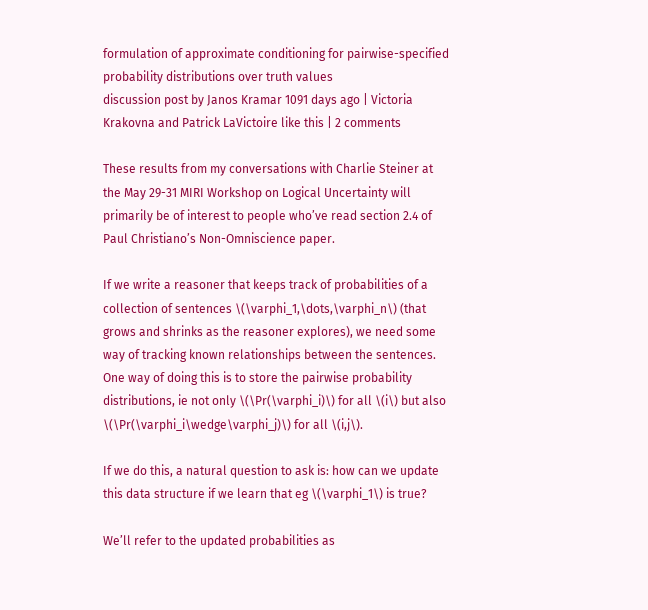formulation of approximate conditioning for pairwise-specified probability distributions over truth values
discussion post by Janos Kramar 1091 days ago | Victoria Krakovna and Patrick LaVictoire like this | 2 comments

These results from my conversations with Charlie Steiner at the May 29-31 MIRI Workshop on Logical Uncertainty will primarily be of interest to people who’ve read section 2.4 of Paul Christiano’s Non-Omniscience paper.

If we write a reasoner that keeps track of probabilities of a collection of sentences \(\varphi_1,\dots,\varphi_n\) (that grows and shrinks as the reasoner explores), we need some way of tracking known relationships between the sentences. One way of doing this is to store the pairwise probability distributions, ie not only \(\Pr(\varphi_i)\) for all \(i\) but also \(\Pr(\varphi_i\wedge\varphi_j)\) for all \(i,j\).

If we do this, a natural question to ask is: how can we update this data structure if we learn that eg \(\varphi_1\) is true?

We’ll refer to the updated probabilities as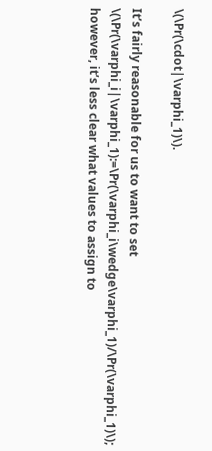\(\Pr(\cdot|\varphi_1)\).

It’s fairly reasonable for us to want to set \(\Pr(\varphi_i|\varphi_1):=\Pr(\varphi_i\wedge\varphi_1)/\Pr(\varphi_1)\); however, it’s less clear what values to assign to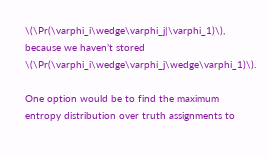\(\Pr(\varphi_i\wedge\varphi_j|\varphi_1)\), because we haven’t stored \(\Pr(\varphi_i\wedge\varphi_j\wedge\varphi_1)\).

One option would be to find the maximum entropy distribution over truth assignments to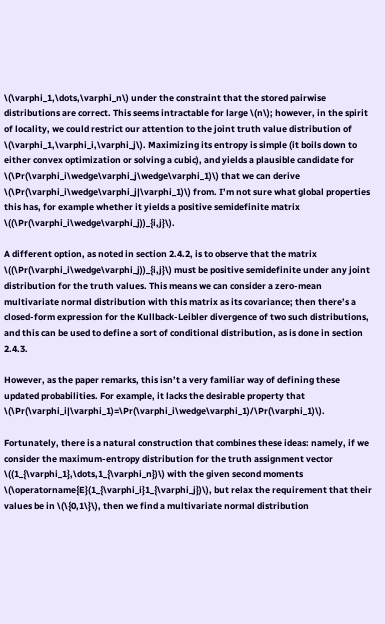\(\varphi_1,\dots,\varphi_n\) under the constraint that the stored pairwise distributions are correct. This seems intractable for large \(n\); however, in the spirit of locality, we could restrict our attention to the joint truth value distribution of \(\varphi_1,\varphi_i,\varphi_j\). Maximizing its entropy is simple (it boils down to either convex optimization or solving a cubic), and yields a plausible candidate for \(\Pr(\varphi_i\wedge\varphi_j\wedge\varphi_1)\) that we can derive \(\Pr(\varphi_i\wedge\varphi_j|\varphi_1)\) from. I’m not sure what global properties this has, for example whether it yields a positive semidefinite matrix \((\Pr(\varphi_i\wedge\varphi_j))_{i,j}\).

A different option, as noted in section 2.4.2, is to observe that the matrix \((\Pr(\varphi_i\wedge\varphi_j))_{i,j}\) must be positive semidefinite under any joint distribution for the truth values. This means we can consider a zero-mean multivariate normal distribution with this matrix as its covariance; then there’s a closed-form expression for the Kullback-Leibler divergence of two such distributions, and this can be used to define a sort of conditional distribution, as is done in section 2.4.3.

However, as the paper remarks, this isn’t a very familiar way of defining these updated probabilities. For example, it lacks the desirable property that \(\Pr(\varphi_i|\varphi_1)=\Pr(\varphi_i\wedge\varphi_1)/\Pr(\varphi_1)\).

Fortunately, there is a natural construction that combines these ideas: namely, if we consider the maximum-entropy distribution for the truth assignment vector \((1_{\varphi_1},\dots,1_{\varphi_n})\) with the given second moments \(\operatorname{E}(1_{\varphi_i}1_{\varphi_j})\), but relax the requirement that their values be in \(\{0,1\}\), then we find a multivariate normal distribution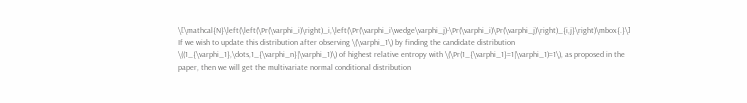\[\mathcal{N}\left(\left(\Pr(\varphi_i)\right)_i,\left(\Pr(\varphi_i\wedge\varphi_j)-\Pr(\varphi_i)\Pr(\varphi_j)\right)_{i,j}\right)\mbox{.}\] If we wish to update this distribution after observing \(\varphi_1\) by finding the candidate distribution \((1_{\varphi_1},\dots,1_{\varphi_n}|\varphi_1)\) of highest relative entropy with \(\Pr(1_{\varphi_1}=1|\varphi_1)=1\), as proposed in the paper, then we will get the multivariate normal conditional distribution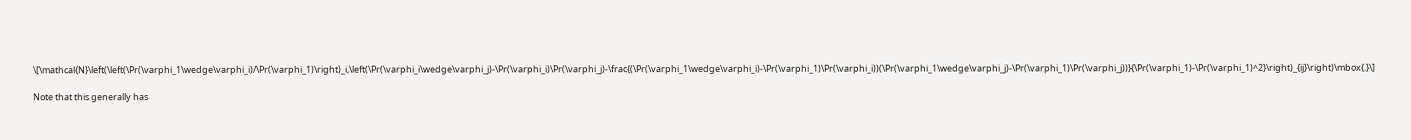\[\mathcal{N}\left(\left(\Pr(\varphi_1\wedge\varphi_i)/\Pr(\varphi_1)\right)_i,\left(\Pr(\varphi_i\wedge\varphi_j)-\Pr(\varphi_i)\Pr(\varphi_j)-\frac{(\Pr(\varphi_1\wedge\varphi_i)-\Pr(\varphi_1)\Pr(\varphi_i))(\Pr(\varphi_1\wedge\varphi_j)-\Pr(\varphi_1)\Pr(\varphi_j))}{\Pr(\varphi_1)-\Pr(\varphi_1)^2}\right)_{ij}\right)\mbox{.}\]

Note that this generally has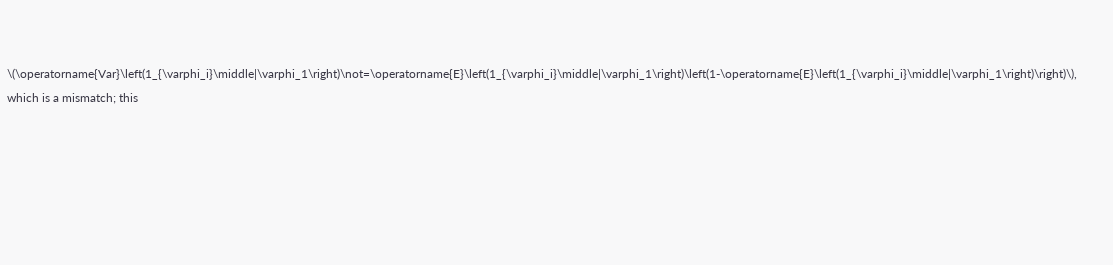\(\operatorname{Var}\left(1_{\varphi_i}\middle|\varphi_1\right)\not=\operatorname{E}\left(1_{\varphi_i}\middle|\varphi_1\right)\left(1-\operatorname{E}\left(1_{\varphi_i}\middle|\varphi_1\right)\right)\), which is a mismatch; this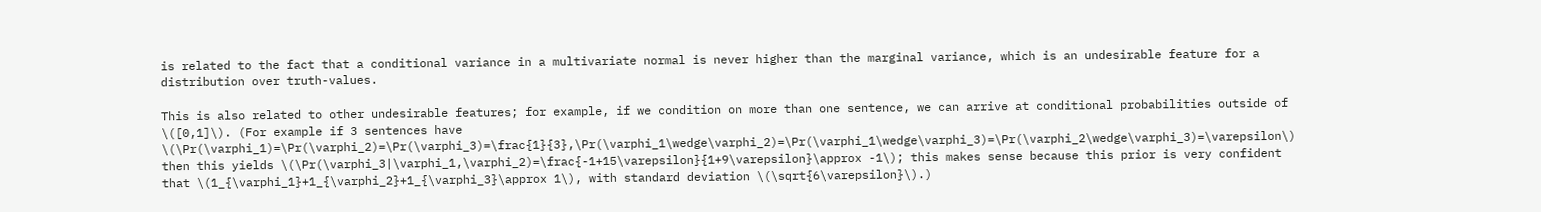is related to the fact that a conditional variance in a multivariate normal is never higher than the marginal variance, which is an undesirable feature for a distribution over truth-values.

This is also related to other undesirable features; for example, if we condition on more than one sentence, we can arrive at conditional probabilities outside of \([0,1]\). (For example if 3 sentences have \(\Pr(\varphi_1)=\Pr(\varphi_2)=\Pr(\varphi_3)=\frac{1}{3},\Pr(\varphi_1\wedge\varphi_2)=\Pr(\varphi_1\wedge\varphi_3)=\Pr(\varphi_2\wedge\varphi_3)=\varepsilon\) then this yields \(\Pr(\varphi_3|\varphi_1,\varphi_2)=\frac{-1+15\varepsilon}{1+9\varepsilon}\approx -1\); this makes sense because this prior is very confident that \(1_{\varphi_1}+1_{\varphi_2}+1_{\varphi_3}\approx 1\), with standard deviation \(\sqrt{6\varepsilon}\).)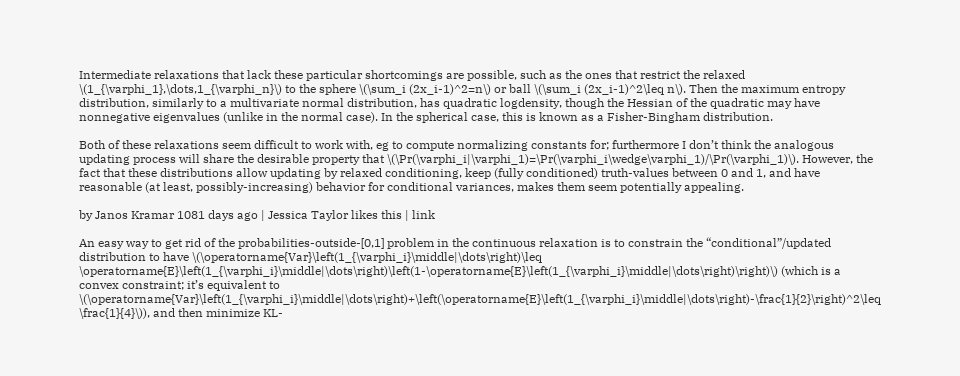Intermediate relaxations that lack these particular shortcomings are possible, such as the ones that restrict the relaxed \(1_{\varphi_1},\dots,1_{\varphi_n}\) to the sphere \(\sum_i (2x_i-1)^2=n\) or ball \(\sum_i (2x_i-1)^2\leq n\). Then the maximum entropy distribution, similarly to a multivariate normal distribution, has quadratic logdensity, though the Hessian of the quadratic may have nonnegative eigenvalues (unlike in the normal case). In the spherical case, this is known as a Fisher-Bingham distribution.

Both of these relaxations seem difficult to work with, eg to compute normalizing constants for; furthermore I don’t think the analogous updating process will share the desirable property that \(\Pr(\varphi_i|\varphi_1)=\Pr(\varphi_i\wedge\varphi_1)/\Pr(\varphi_1)\). However, the fact that these distributions allow updating by relaxed conditioning, keep (fully conditioned) truth-values between 0 and 1, and have reasonable (at least, possibly-increasing) behavior for conditional variances, makes them seem potentially appealing.

by Janos Kramar 1081 days ago | Jessica Taylor likes this | link

An easy way to get rid of the probabilities-outside-[0,1] problem in the continuous relaxation is to constrain the “conditional”/updated distribution to have \(\operatorname{Var}\left(1_{\varphi_i}\middle|\dots\right)\leq \operatorname{E}\left(1_{\varphi_i}\middle|\dots\right)\left(1-\operatorname{E}\left(1_{\varphi_i}\middle|\dots\right)\right)\) (which is a convex constraint; it’s equivalent to \(\operatorname{Var}\left(1_{\varphi_i}\middle|\dots\right)+\left(\operatorname{E}\left(1_{\varphi_i}\middle|\dots\right)-\frac{1}{2}\right)^2\leq \frac{1}{4}\)), and then minimize KL-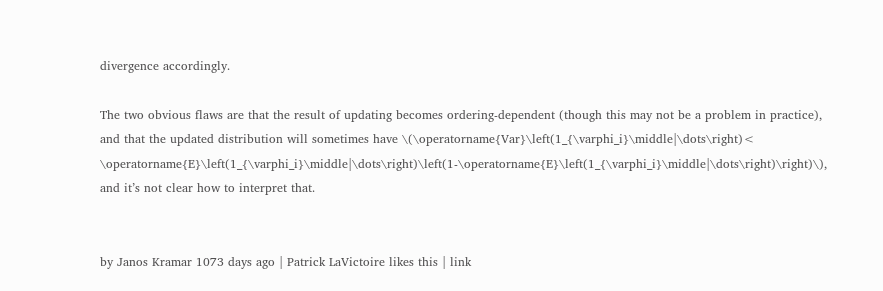divergence accordingly.

The two obvious flaws are that the result of updating becomes ordering-dependent (though this may not be a problem in practice), and that the updated distribution will sometimes have \(\operatorname{Var}\left(1_{\varphi_i}\middle|\dots\right)< \operatorname{E}\left(1_{\varphi_i}\middle|\dots\right)\left(1-\operatorname{E}\left(1_{\varphi_i}\middle|\dots\right)\right)\), and it’s not clear how to interpret that.


by Janos Kramar 1073 days ago | Patrick LaVictoire likes this | link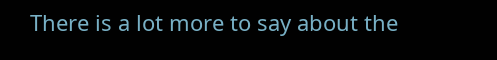There is a lot more to say about the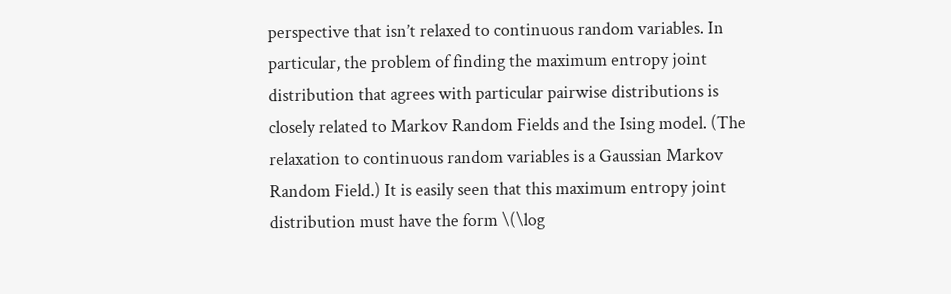perspective that isn’t relaxed to continuous random variables. In particular, the problem of finding the maximum entropy joint distribution that agrees with particular pairwise distributions is closely related to Markov Random Fields and the Ising model. (The relaxation to continuous random variables is a Gaussian Markov Random Field.) It is easily seen that this maximum entropy joint distribution must have the form \(\log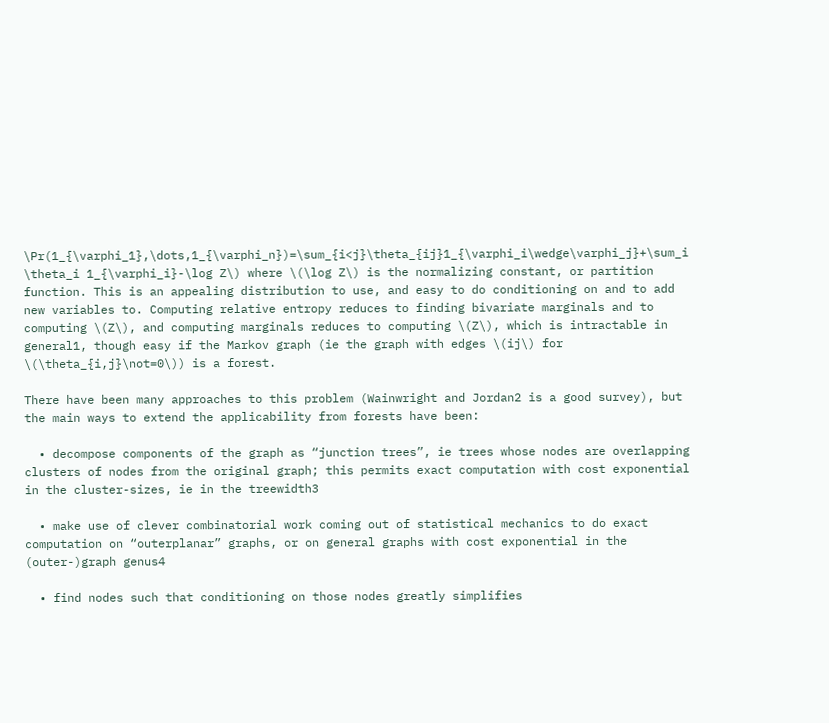\Pr(1_{\varphi_1},\dots,1_{\varphi_n})=\sum_{i<j}\theta_{ij}1_{\varphi_i\wedge\varphi_j}+\sum_i \theta_i 1_{\varphi_i}-\log Z\) where \(\log Z\) is the normalizing constant, or partition function. This is an appealing distribution to use, and easy to do conditioning on and to add new variables to. Computing relative entropy reduces to finding bivariate marginals and to computing \(Z\), and computing marginals reduces to computing \(Z\), which is intractable in general1, though easy if the Markov graph (ie the graph with edges \(ij\) for \(\theta_{i,j}\not=0\)) is a forest.

There have been many approaches to this problem (Wainwright and Jordan2 is a good survey), but the main ways to extend the applicability from forests have been:

  • decompose components of the graph as “junction trees”, ie trees whose nodes are overlapping clusters of nodes from the original graph; this permits exact computation with cost exponential in the cluster-sizes, ie in the treewidth3

  • make use of clever combinatorial work coming out of statistical mechanics to do exact computation on “outerplanar” graphs, or on general graphs with cost exponential in the (outer-)graph genus4

  • find nodes such that conditioning on those nodes greatly simplifies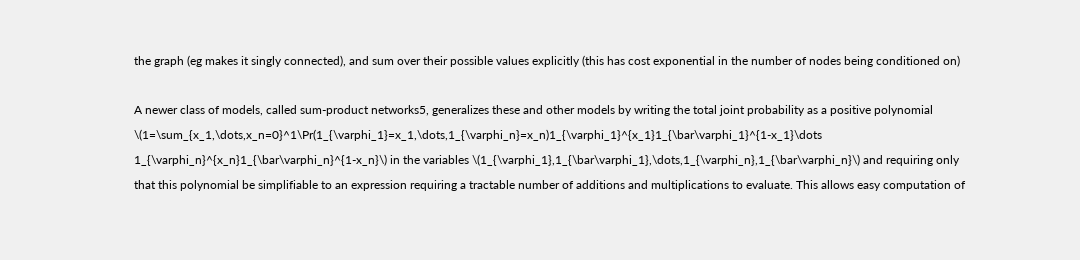the graph (eg makes it singly connected), and sum over their possible values explicitly (this has cost exponential in the number of nodes being conditioned on)

A newer class of models, called sum-product networks5, generalizes these and other models by writing the total joint probability as a positive polynomial \(1=\sum_{x_1,\dots,x_n=0}^1\Pr(1_{\varphi_1}=x_1,\dots,1_{\varphi_n}=x_n)1_{\varphi_1}^{x_1}1_{\bar\varphi_1}^{1-x_1}\dots 1_{\varphi_n}^{x_n}1_{\bar\varphi_n}^{1-x_n}\) in the variables \(1_{\varphi_1},1_{\bar\varphi_1},\dots,1_{\varphi_n},1_{\bar\varphi_n}\) and requiring only that this polynomial be simplifiable to an expression requiring a tractable number of additions and multiplications to evaluate. This allows easy computation of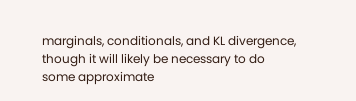marginals, conditionals, and KL divergence, though it will likely be necessary to do some approximate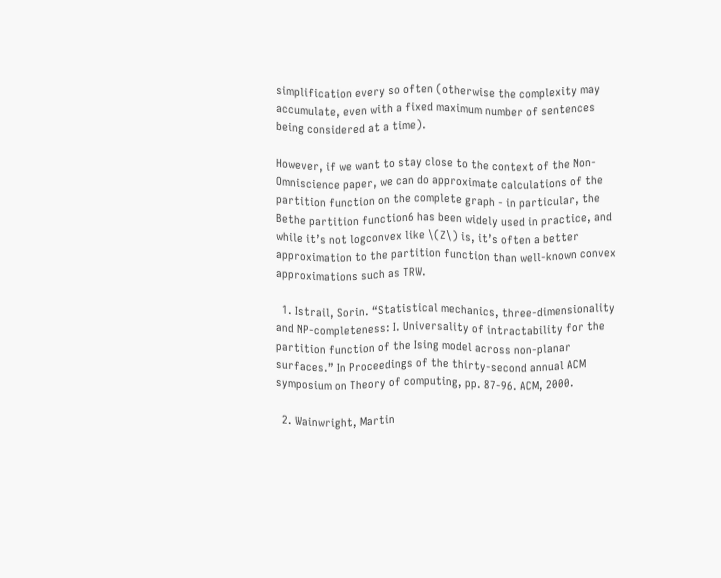simplification every so often (otherwise the complexity may accumulate, even with a fixed maximum number of sentences being considered at a time).

However, if we want to stay close to the context of the Non-Omniscience paper, we can do approximate calculations of the partition function on the complete graph - in particular, the Bethe partition function6 has been widely used in practice, and while it’s not logconvex like \(Z\) is, it’s often a better approximation to the partition function than well-known convex approximations such as TRW.

  1. Istrail, Sorin. “Statistical mechanics, three-dimensionality and NP-completeness: I. Universality of intractability for the partition function of the Ising model across non-planar surfaces.” In Proceedings of the thirty-second annual ACM symposium on Theory of computing, pp. 87-96. ACM, 2000.

  2. Wainwright, Martin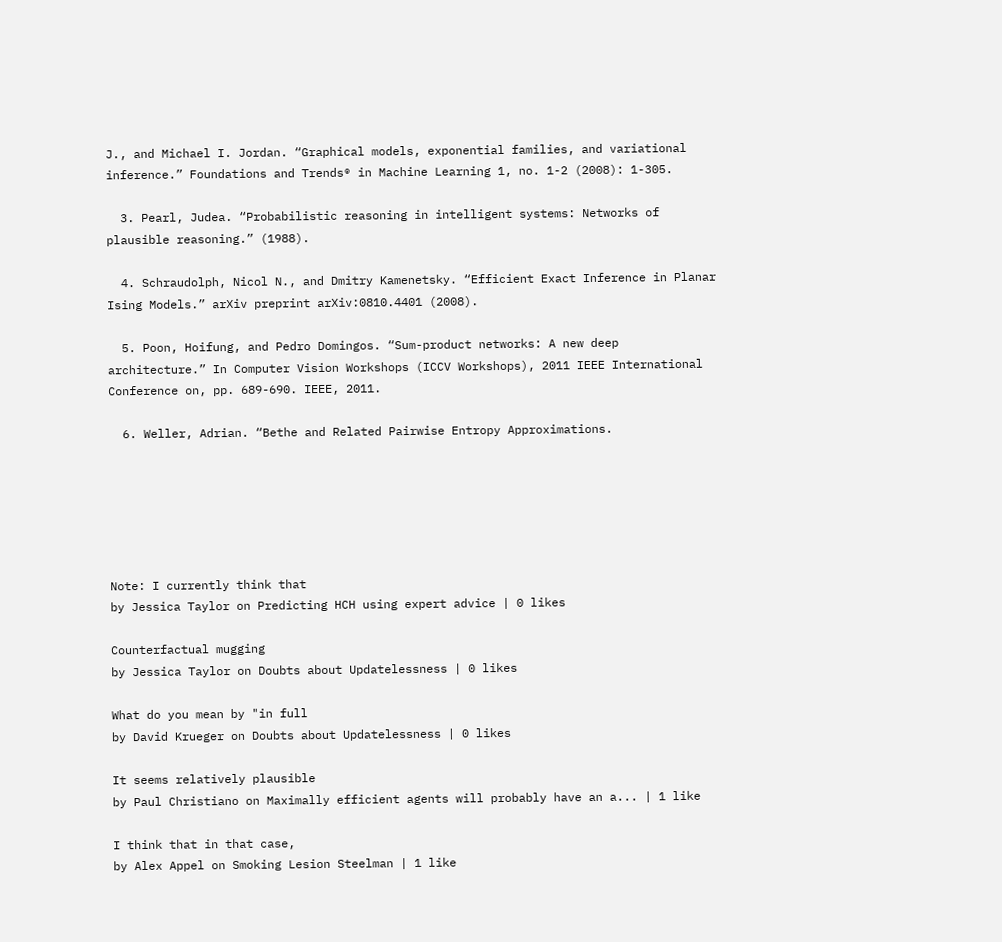J., and Michael I. Jordan. “Graphical models, exponential families, and variational inference.” Foundations and Trends® in Machine Learning 1, no. 1-2 (2008): 1-305.

  3. Pearl, Judea. “Probabilistic reasoning in intelligent systems: Networks of plausible reasoning.” (1988).

  4. Schraudolph, Nicol N., and Dmitry Kamenetsky. “Efficient Exact Inference in Planar Ising Models.” arXiv preprint arXiv:0810.4401 (2008).

  5. Poon, Hoifung, and Pedro Domingos. “Sum-product networks: A new deep architecture.” In Computer Vision Workshops (ICCV Workshops), 2011 IEEE International Conference on, pp. 689-690. IEEE, 2011.

  6. Weller, Adrian. “Bethe and Related Pairwise Entropy Approximations.






Note: I currently think that
by Jessica Taylor on Predicting HCH using expert advice | 0 likes

Counterfactual mugging
by Jessica Taylor on Doubts about Updatelessness | 0 likes

What do you mean by "in full
by David Krueger on Doubts about Updatelessness | 0 likes

It seems relatively plausible
by Paul Christiano on Maximally efficient agents will probably have an a... | 1 like

I think that in that case,
by Alex Appel on Smoking Lesion Steelman | 1 like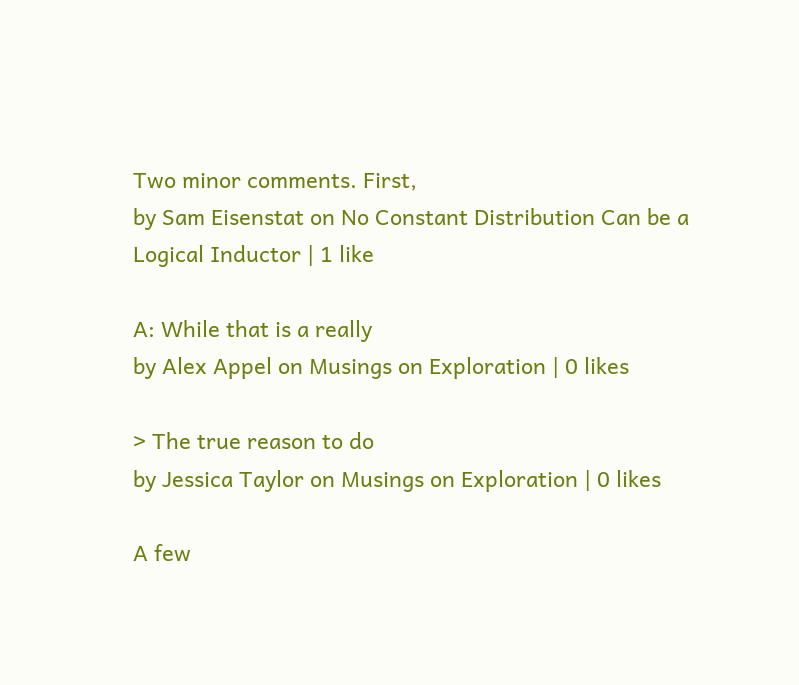Two minor comments. First,
by Sam Eisenstat on No Constant Distribution Can be a Logical Inductor | 1 like

A: While that is a really
by Alex Appel on Musings on Exploration | 0 likes

> The true reason to do
by Jessica Taylor on Musings on Exploration | 0 likes

A few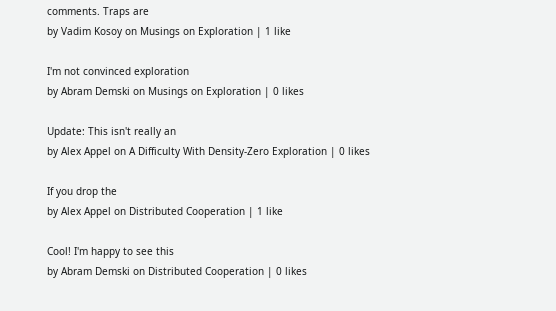comments. Traps are
by Vadim Kosoy on Musings on Exploration | 1 like

I'm not convinced exploration
by Abram Demski on Musings on Exploration | 0 likes

Update: This isn't really an
by Alex Appel on A Difficulty With Density-Zero Exploration | 0 likes

If you drop the
by Alex Appel on Distributed Cooperation | 1 like

Cool! I'm happy to see this
by Abram Demski on Distributed Cooperation | 0 likes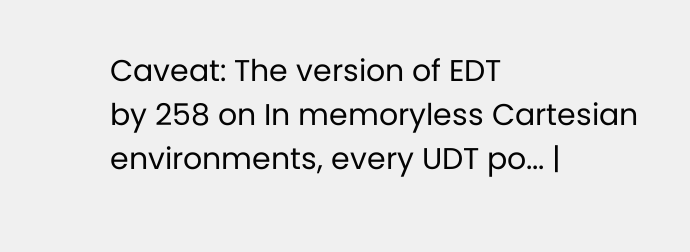Caveat: The version of EDT
by 258 on In memoryless Cartesian environments, every UDT po... |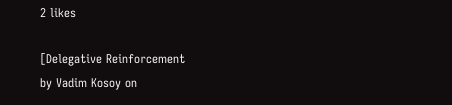2 likes

[Delegative Reinforcement
by Vadim Kosoy on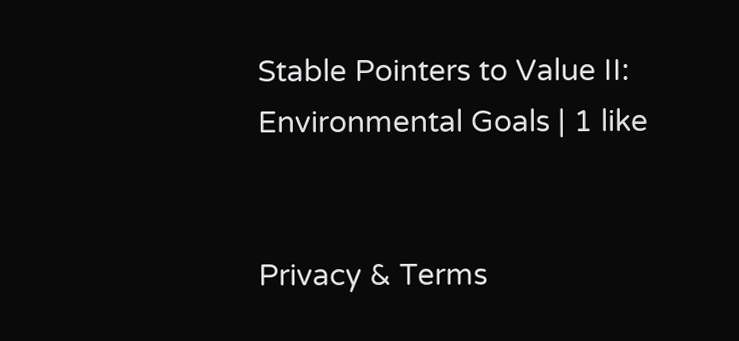Stable Pointers to Value II: Environmental Goals | 1 like


Privacy & Terms